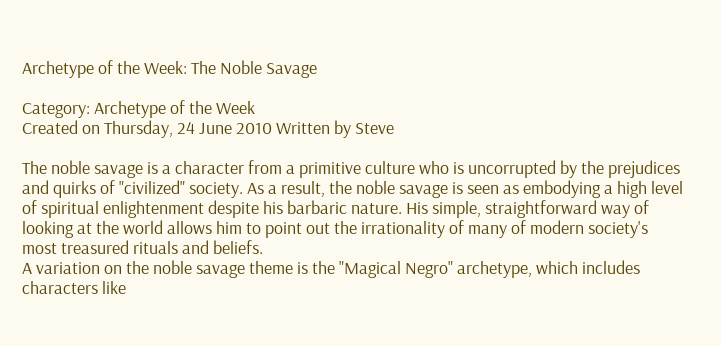Archetype of the Week: The Noble Savage

Category: Archetype of the Week
Created on Thursday, 24 June 2010 Written by Steve

The noble savage is a character from a primitive culture who is uncorrupted by the prejudices and quirks of "civilized" society. As a result, the noble savage is seen as embodying a high level of spiritual enlightenment despite his barbaric nature. His simple, straightforward way of looking at the world allows him to point out the irrationality of many of modern society's most treasured rituals and beliefs.
A variation on the noble savage theme is the "Magical Negro" archetype, which includes characters like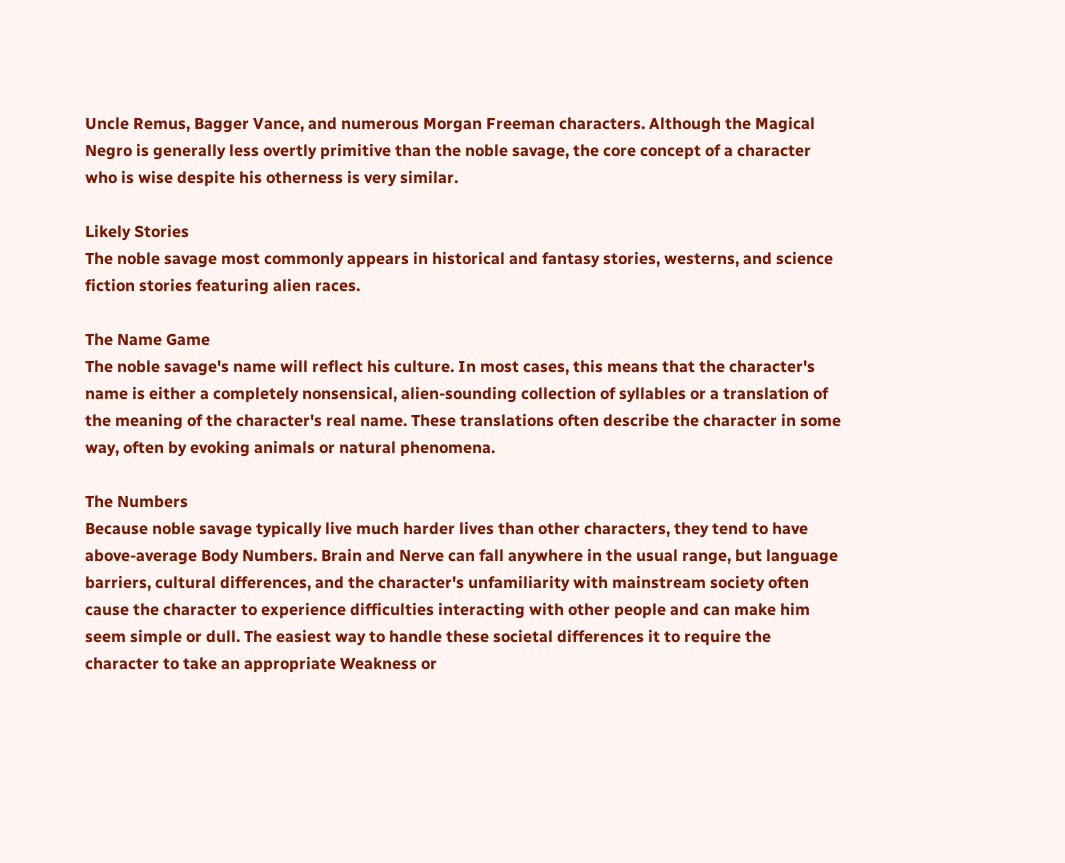Uncle Remus, Bagger Vance, and numerous Morgan Freeman characters. Although the Magical Negro is generally less overtly primitive than the noble savage, the core concept of a character who is wise despite his otherness is very similar.

Likely Stories
The noble savage most commonly appears in historical and fantasy stories, westerns, and science fiction stories featuring alien races.

The Name Game
The noble savage's name will reflect his culture. In most cases, this means that the character's name is either a completely nonsensical, alien-sounding collection of syllables or a translation of the meaning of the character's real name. These translations often describe the character in some way, often by evoking animals or natural phenomena.

The Numbers
Because noble savage typically live much harder lives than other characters, they tend to have above-average Body Numbers. Brain and Nerve can fall anywhere in the usual range, but language barriers, cultural differences, and the character's unfamiliarity with mainstream society often cause the character to experience difficulties interacting with other people and can make him seem simple or dull. The easiest way to handle these societal differences it to require the character to take an appropriate Weakness or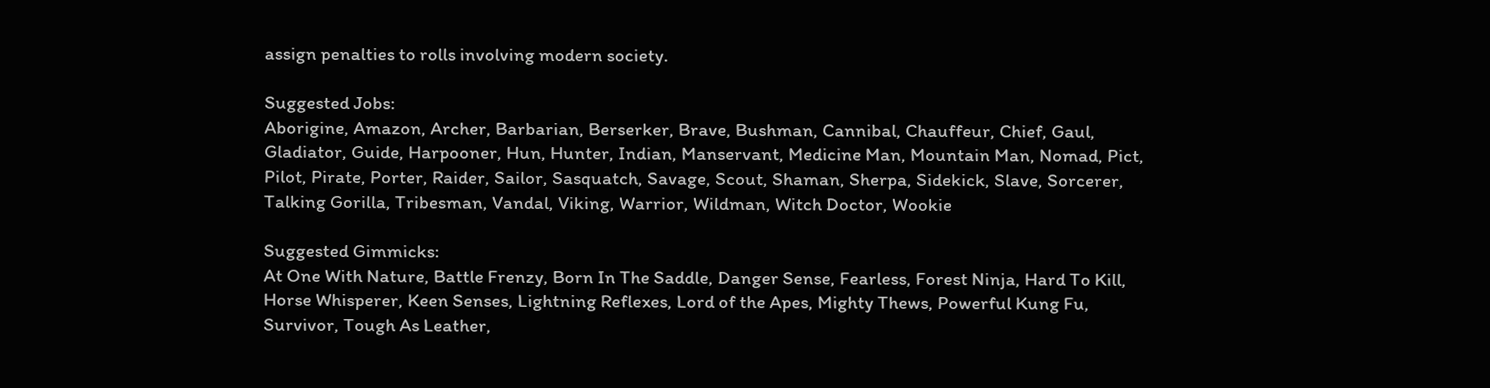assign penalties to rolls involving modern society.

Suggested Jobs:
Aborigine, Amazon, Archer, Barbarian, Berserker, Brave, Bushman, Cannibal, Chauffeur, Chief, Gaul, Gladiator, Guide, Harpooner, Hun, Hunter, Indian, Manservant, Medicine Man, Mountain Man, Nomad, Pict, Pilot, Pirate, Porter, Raider, Sailor, Sasquatch, Savage, Scout, Shaman, Sherpa, Sidekick, Slave, Sorcerer, Talking Gorilla, Tribesman, Vandal, Viking, Warrior, Wildman, Witch Doctor, Wookie

Suggested Gimmicks:
At One With Nature, Battle Frenzy, Born In The Saddle, Danger Sense, Fearless, Forest Ninja, Hard To Kill, Horse Whisperer, Keen Senses, Lightning Reflexes, Lord of the Apes, Mighty Thews, Powerful Kung Fu, Survivor, Tough As Leather,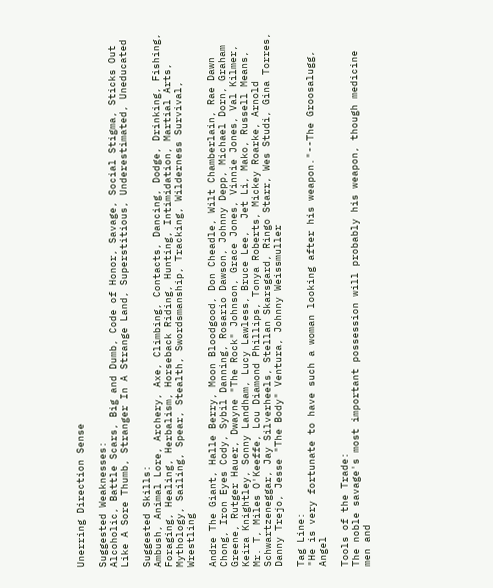Unerring Direction Sense

Suggested Weaknesses:
Alcoholic, Battle Scars, Big and Dumb, Code of Honor, Savage, Social Stigma, Sticks Out Like A Sore Thumb, Stranger In A Strange Land, Superstitious, Underestimated, Uneducated

Suggested Skills:
Ambush, Animal Lore, Archery, Axe, Climbing, Contacts, Dancing, Dodge, Drinking, Fishing, Foraging, Healing, Herbalism, Horseback Riding, Hunting, Intimidation, Martial Arts, Mythology, Sailing, Spear, Stealth, Swordsmanship, Tracking, Wilderness Survival, Wrestling

Andre The Giant, Halle Berry, Moon Bloodgood, Don Cheadle, Wilt Chamberlain, Rae Dawn Chong, Iron Eyes Cody, Sybil Danning, Rosario Dawson, Johnny Depp, Michael Dorn, Graham Greene, Rutger Hauer, Dwayne "The Rock" Johnson, Grace Jones, Vinnie Jones, Val Kilmer, Keira Knightley, Sonny Landham, Lucy Lawless, Bruce Lee,  Jet Li, Mako, Russell Means, Mr. T, Miles O'Keeffe, Lou Diamond Phillips, Tonya Roberts, Mickey Roarke, Arnold Schwartzeneggar, Jay Silverheels, Stellan Skarsgard, Ringo Starr, Wes Studi, Gina Torres, Danny Trejo, Jesse "The Body" Ventura, Johnny Weissmuller

Tag Line:
"He is very fortunate to have such a woman looking after his weapon."--The Groosalugg, Angel

Tools of the Trade:
The noble savage's most important possession will probably his weapon, though medicine men and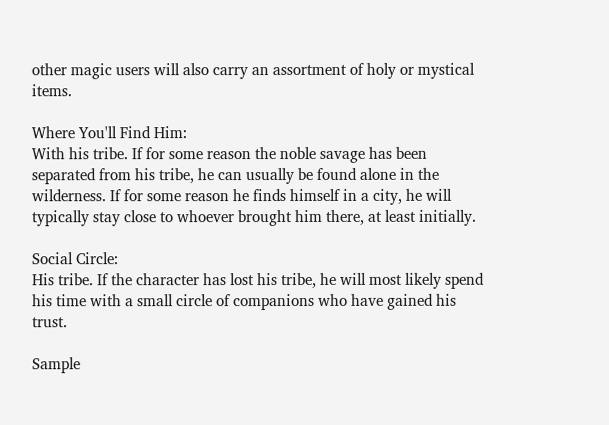other magic users will also carry an assortment of holy or mystical items.

Where You'll Find Him:
With his tribe. If for some reason the noble savage has been separated from his tribe, he can usually be found alone in the wilderness. If for some reason he finds himself in a city, he will typically stay close to whoever brought him there, at least initially.

Social Circle:
His tribe. If the character has lost his tribe, he will most likely spend his time with a small circle of companions who have gained his trust.

Sample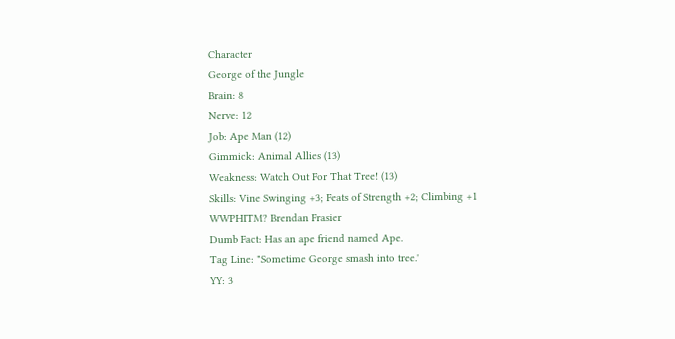Character
George of the Jungle
Brain: 8
Nerve: 12
Job: Ape Man (12)
Gimmick: Animal Allies (13)
Weakness: Watch Out For That Tree! (13)
Skills: Vine Swinging +3; Feats of Strength +2; Climbing +1
WWPHITM? Brendan Frasier
Dumb Fact: Has an ape friend named Ape.
Tag Line: "Sometime George smash into tree.'
YY: 3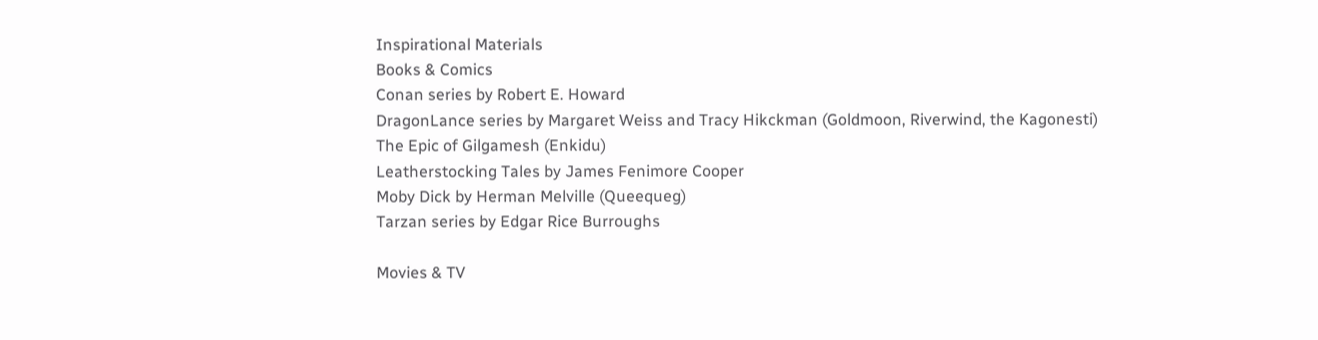Inspirational Materials
Books & Comics
Conan series by Robert E. Howard
DragonLance series by Margaret Weiss and Tracy Hikckman (Goldmoon, Riverwind, the Kagonesti)
The Epic of Gilgamesh (Enkidu)
Leatherstocking Tales by James Fenimore Cooper
Moby Dick by Herman Melville (Queequeg)
Tarzan series by Edgar Rice Burroughs

Movies & TV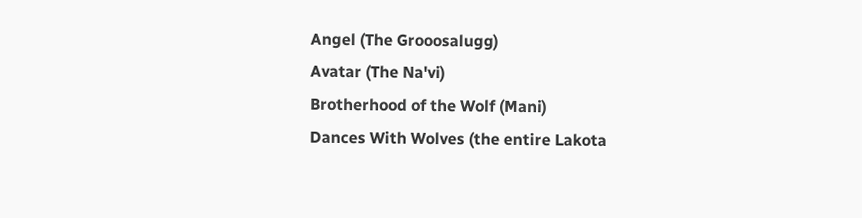Angel (The Grooosalugg)
Avatar (The Na'vi)
Brotherhood of the Wolf (Mani)
Dances With Wolves (the entire Lakota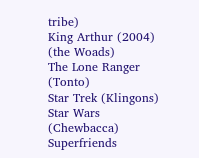tribe)
King Arthur (2004) (the Woads)
The Lone Ranger (Tonto)
Star Trek (Klingons)
Star Wars (Chewbacca)
Superfriends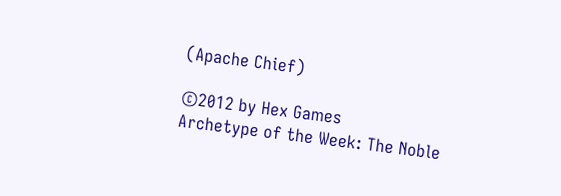(Apache Chief)

©2012 by Hex Games
Archetype of the Week: The Noble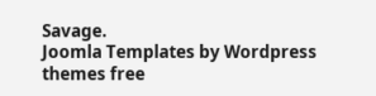Savage.
Joomla Templates by Wordpress themes free